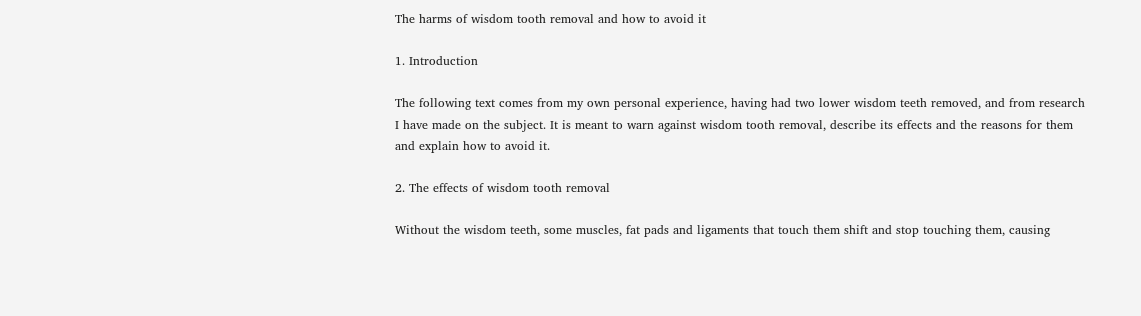The harms of wisdom tooth removal and how to avoid it

1. Introduction

The following text comes from my own personal experience, having had two lower wisdom teeth removed, and from research I have made on the subject. It is meant to warn against wisdom tooth removal, describe its effects and the reasons for them and explain how to avoid it.

2. The effects of wisdom tooth removal

Without the wisdom teeth, some muscles, fat pads and ligaments that touch them shift and stop touching them, causing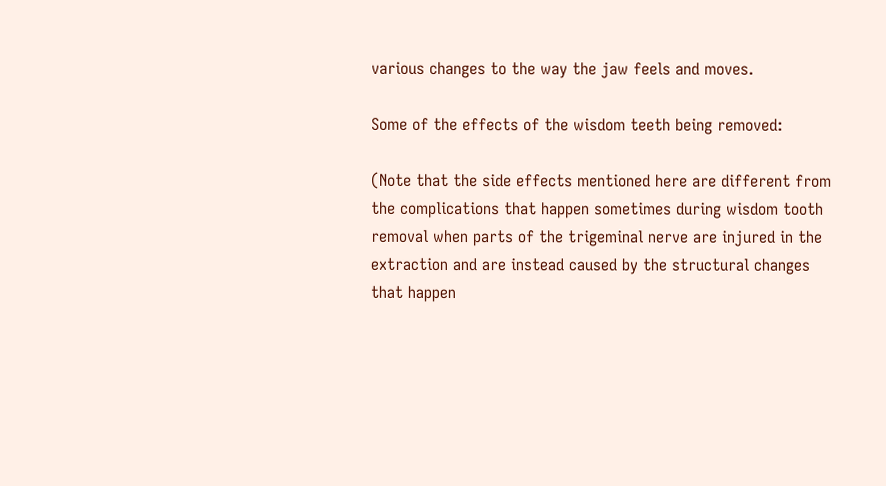various changes to the way the jaw feels and moves.

Some of the effects of the wisdom teeth being removed:

(Note that the side effects mentioned here are different from the complications that happen sometimes during wisdom tooth removal when parts of the trigeminal nerve are injured in the extraction and are instead caused by the structural changes that happen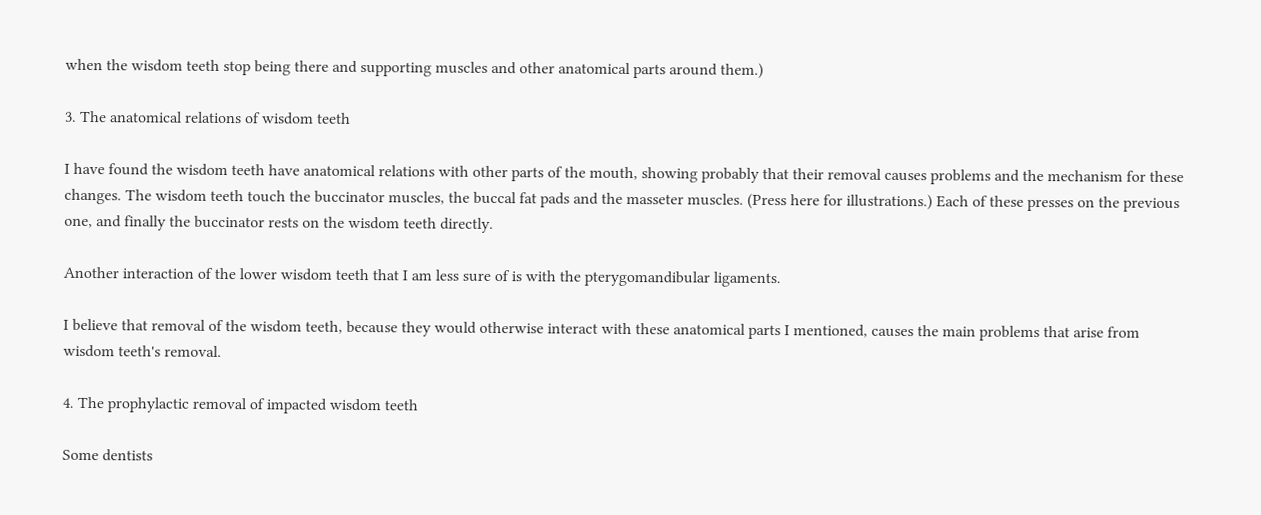when the wisdom teeth stop being there and supporting muscles and other anatomical parts around them.)

3. The anatomical relations of wisdom teeth

I have found the wisdom teeth have anatomical relations with other parts of the mouth, showing probably that their removal causes problems and the mechanism for these changes. The wisdom teeth touch the buccinator muscles, the buccal fat pads and the masseter muscles. (Press here for illustrations.) Each of these presses on the previous one, and finally the buccinator rests on the wisdom teeth directly.

Another interaction of the lower wisdom teeth that I am less sure of is with the pterygomandibular ligaments.

I believe that removal of the wisdom teeth, because they would otherwise interact with these anatomical parts I mentioned, causes the main problems that arise from wisdom teeth's removal.

4. The prophylactic removal of impacted wisdom teeth

Some dentists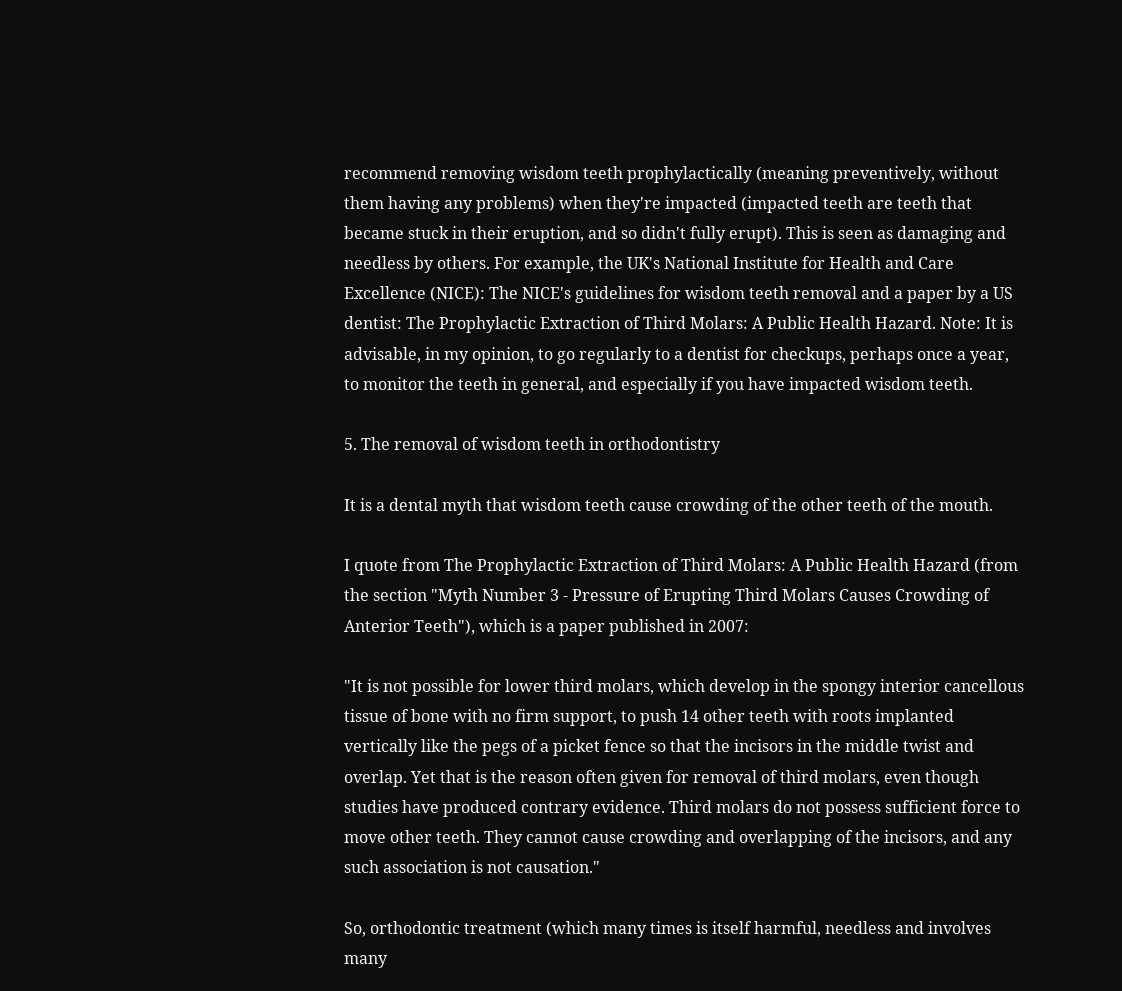recommend removing wisdom teeth prophylactically (meaning preventively, without them having any problems) when they're impacted (impacted teeth are teeth that became stuck in their eruption, and so didn't fully erupt). This is seen as damaging and needless by others. For example, the UK's National Institute for Health and Care Excellence (NICE): The NICE's guidelines for wisdom teeth removal and a paper by a US dentist: The Prophylactic Extraction of Third Molars: A Public Health Hazard. Note: It is advisable, in my opinion, to go regularly to a dentist for checkups, perhaps once a year, to monitor the teeth in general, and especially if you have impacted wisdom teeth.

5. The removal of wisdom teeth in orthodontistry

It is a dental myth that wisdom teeth cause crowding of the other teeth of the mouth.

I quote from The Prophylactic Extraction of Third Molars: A Public Health Hazard (from the section "Myth Number 3 - Pressure of Erupting Third Molars Causes Crowding of Anterior Teeth"), which is a paper published in 2007:

"It is not possible for lower third molars, which develop in the spongy interior cancellous tissue of bone with no firm support, to push 14 other teeth with roots implanted vertically like the pegs of a picket fence so that the incisors in the middle twist and overlap. Yet that is the reason often given for removal of third molars, even though studies have produced contrary evidence. Third molars do not possess sufficient force to move other teeth. They cannot cause crowding and overlapping of the incisors, and any such association is not causation."

So, orthodontic treatment (which many times is itself harmful, needless and involves many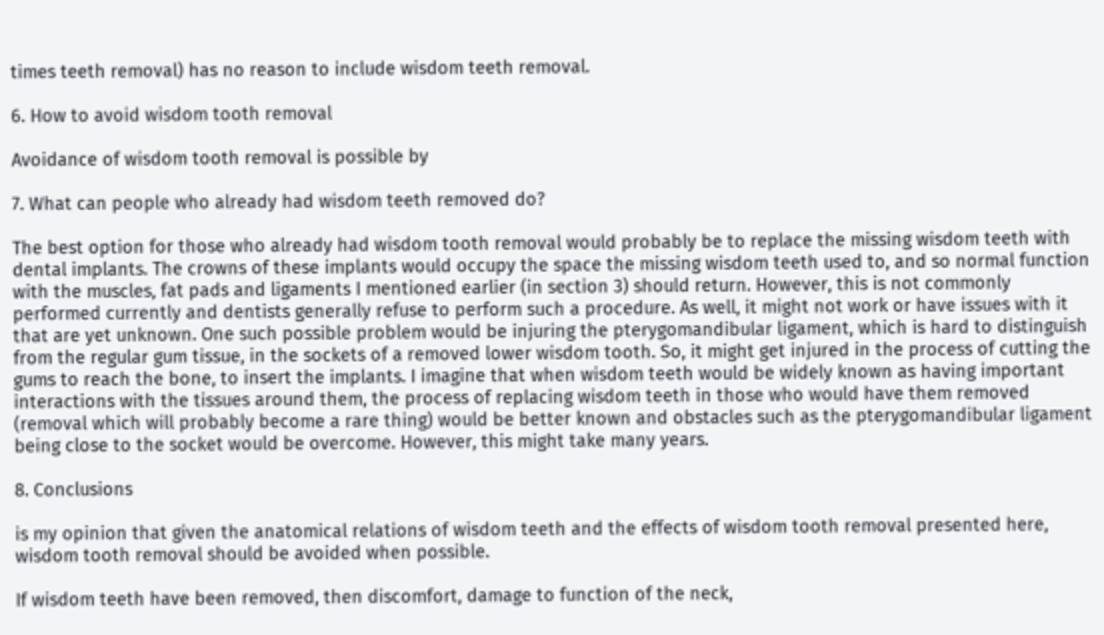times teeth removal) has no reason to include wisdom teeth removal.

6. How to avoid wisdom tooth removal

Avoidance of wisdom tooth removal is possible by

7. What can people who already had wisdom teeth removed do?

The best option for those who already had wisdom tooth removal would probably be to replace the missing wisdom teeth with dental implants. The crowns of these implants would occupy the space the missing wisdom teeth used to, and so normal function with the muscles, fat pads and ligaments I mentioned earlier (in section 3) should return. However, this is not commonly performed currently and dentists generally refuse to perform such a procedure. As well, it might not work or have issues with it that are yet unknown. One such possible problem would be injuring the pterygomandibular ligament, which is hard to distinguish from the regular gum tissue, in the sockets of a removed lower wisdom tooth. So, it might get injured in the process of cutting the gums to reach the bone, to insert the implants. I imagine that when wisdom teeth would be widely known as having important interactions with the tissues around them, the process of replacing wisdom teeth in those who would have them removed (removal which will probably become a rare thing) would be better known and obstacles such as the pterygomandibular ligament being close to the socket would be overcome. However, this might take many years.

8. Conclusions

is my opinion that given the anatomical relations of wisdom teeth and the effects of wisdom tooth removal presented here, wisdom tooth removal should be avoided when possible.

If wisdom teeth have been removed, then discomfort, damage to function of the neck,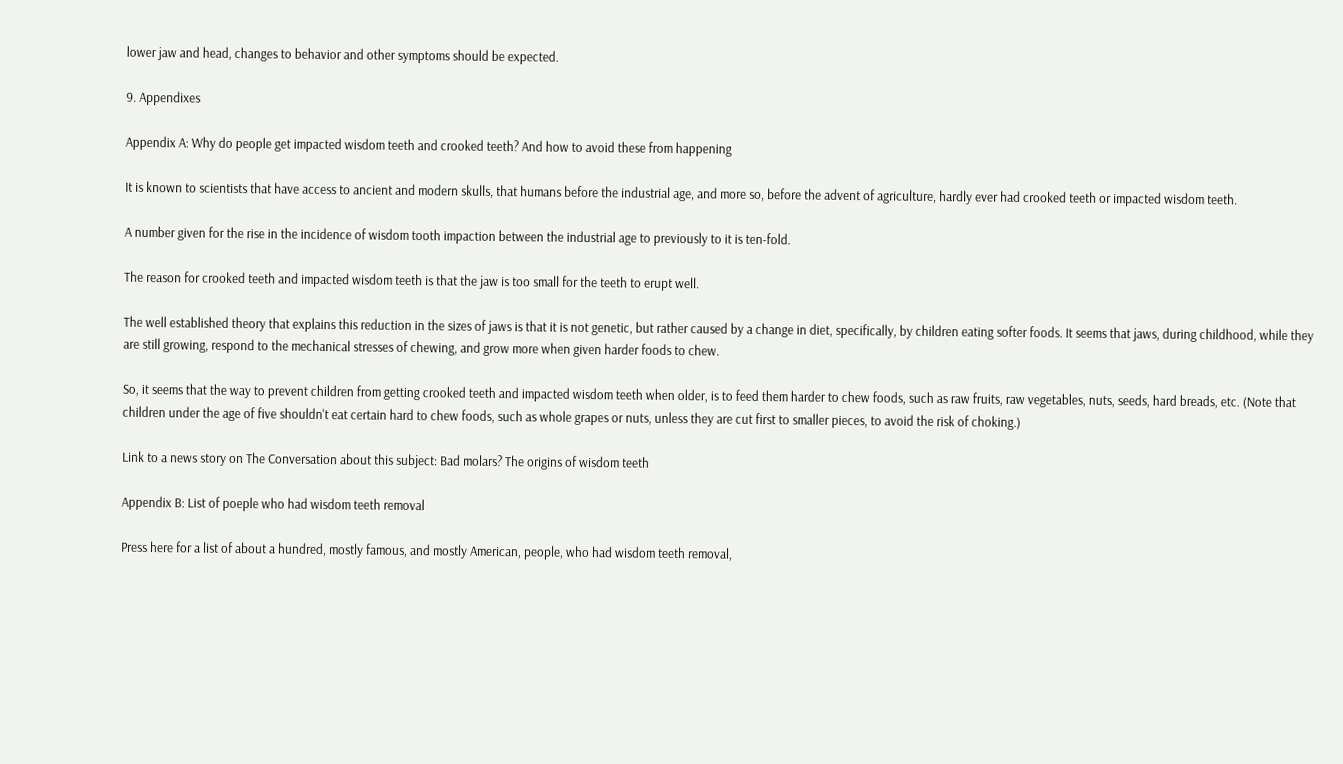lower jaw and head, changes to behavior and other symptoms should be expected.

9. Appendixes

Appendix A: Why do people get impacted wisdom teeth and crooked teeth? And how to avoid these from happening

It is known to scientists that have access to ancient and modern skulls, that humans before the industrial age, and more so, before the advent of agriculture, hardly ever had crooked teeth or impacted wisdom teeth.

A number given for the rise in the incidence of wisdom tooth impaction between the industrial age to previously to it is ten-fold.

The reason for crooked teeth and impacted wisdom teeth is that the jaw is too small for the teeth to erupt well.

The well established theory that explains this reduction in the sizes of jaws is that it is not genetic, but rather caused by a change in diet, specifically, by children eating softer foods. It seems that jaws, during childhood, while they are still growing, respond to the mechanical stresses of chewing, and grow more when given harder foods to chew.

So, it seems that the way to prevent children from getting crooked teeth and impacted wisdom teeth when older, is to feed them harder to chew foods, such as raw fruits, raw vegetables, nuts, seeds, hard breads, etc. (Note that children under the age of five shouldn't eat certain hard to chew foods, such as whole grapes or nuts, unless they are cut first to smaller pieces, to avoid the risk of choking.)

Link to a news story on The Conversation about this subject: Bad molars? The origins of wisdom teeth

Appendix B: List of poeple who had wisdom teeth removal

Press here for a list of about a hundred, mostly famous, and mostly American, people, who had wisdom teeth removal,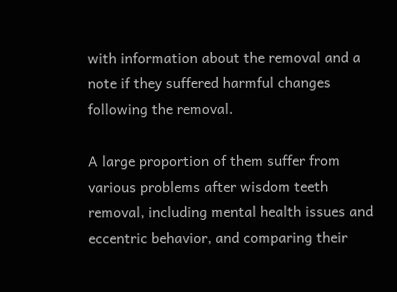with information about the removal and a note if they suffered harmful changes following the removal.

A large proportion of them suffer from various problems after wisdom teeth removal, including mental health issues and eccentric behavior, and comparing their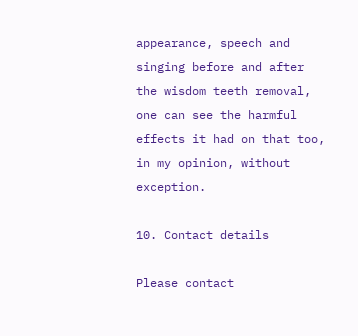appearance, speech and singing before and after the wisdom teeth removal, one can see the harmful effects it had on that too, in my opinion, without exception.

10. Contact details

Please contact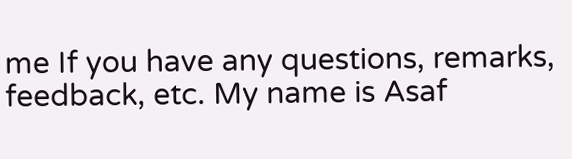me If you have any questions, remarks, feedback, etc. My name is Asaf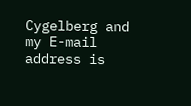Cygelberg and my E-mail address is